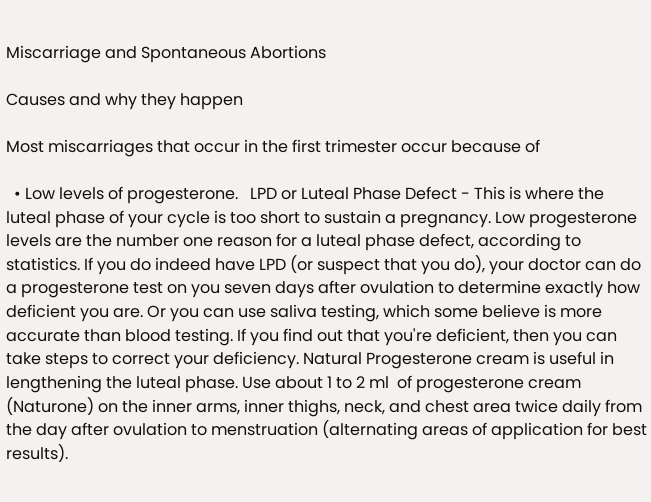Miscarriage and Spontaneous Abortions

Causes and why they happen

Most miscarriages that occur in the first trimester occur because of

  • Low levels of progesterone.   LPD or Luteal Phase Defect - This is where the luteal phase of your cycle is too short to sustain a pregnancy. Low progesterone levels are the number one reason for a luteal phase defect, according to statistics. If you do indeed have LPD (or suspect that you do), your doctor can do a progesterone test on you seven days after ovulation to determine exactly how deficient you are. Or you can use saliva testing, which some believe is more accurate than blood testing. If you find out that you're deficient, then you can take steps to correct your deficiency. Natural Progesterone cream is useful in lengthening the luteal phase. Use about 1 to 2 ml  of progesterone cream (Naturone) on the inner arms, inner thighs, neck, and chest area twice daily from the day after ovulation to menstruation (alternating areas of application for best results).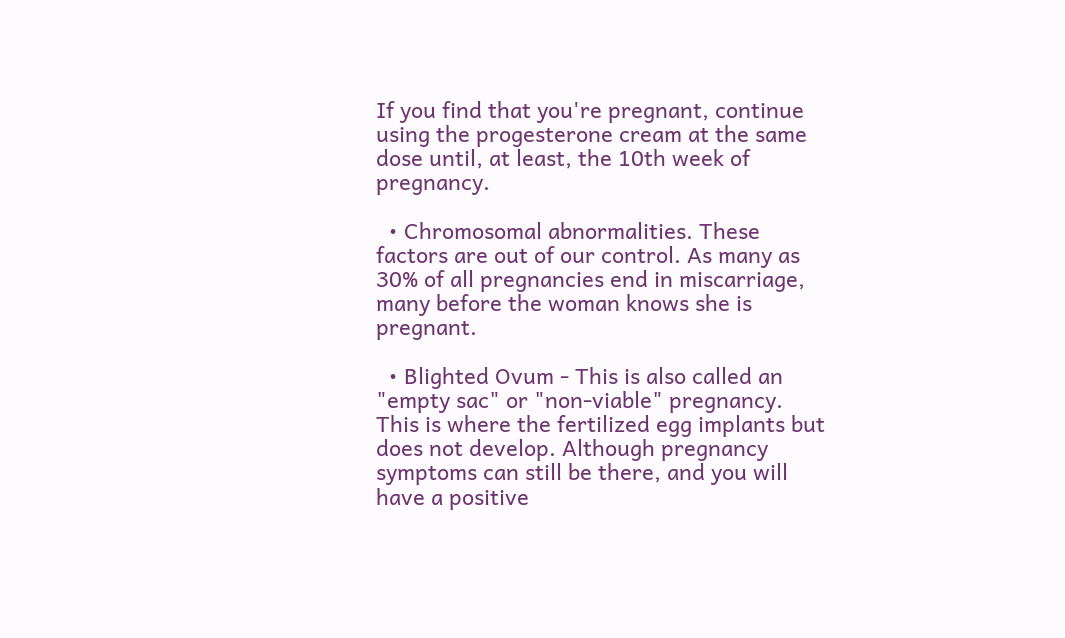If you find that you're pregnant, continue using the progesterone cream at the same dose until, at least, the 10th week of pregnancy.

  • Chromosomal abnormalities. These factors are out of our control. As many as 30% of all pregnancies end in miscarriage, many before the woman knows she is pregnant.

  • Blighted Ovum - This is also called an "empty sac" or "non-viable" pregnancy. This is where the fertilized egg implants but does not develop. Although pregnancy symptoms can still be there, and you will have a positive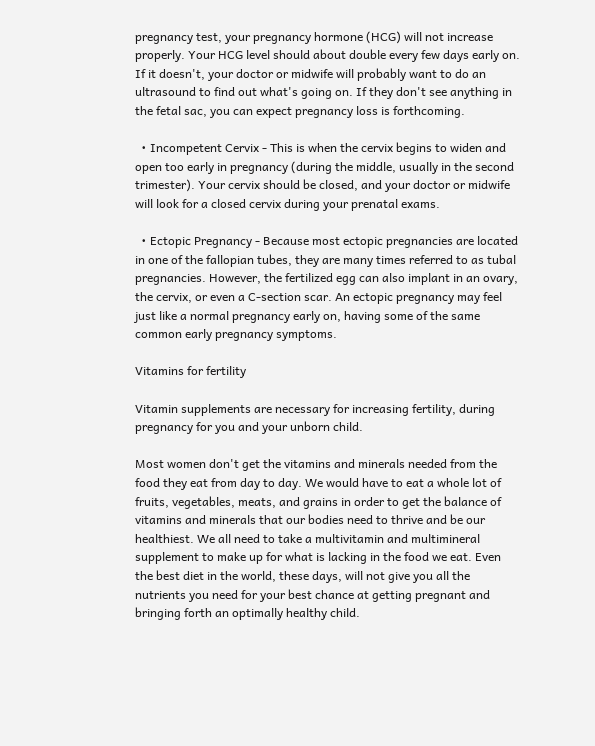pregnancy test, your pregnancy hormone (HCG) will not increase properly. Your HCG level should about double every few days early on. If it doesn't, your doctor or midwife will probably want to do an ultrasound to find out what's going on. If they don't see anything in the fetal sac, you can expect pregnancy loss is forthcoming.

  • Incompetent Cervix - This is when the cervix begins to widen and open too early in pregnancy (during the middle, usually in the second trimester). Your cervix should be closed, and your doctor or midwife will look for a closed cervix during your prenatal exams.

  • Ectopic Pregnancy - Because most ectopic pregnancies are located in one of the fallopian tubes, they are many times referred to as tubal pregnancies. However, the fertilized egg can also implant in an ovary, the cervix, or even a C-section scar. An ectopic pregnancy may feel just like a normal pregnancy early on, having some of the same common early pregnancy symptoms.

Vitamins for fertility

Vitamin supplements are necessary for increasing fertility, during pregnancy for you and your unborn child.

Most women don't get the vitamins and minerals needed from the food they eat from day to day. We would have to eat a whole lot of fruits, vegetables, meats, and grains in order to get the balance of vitamins and minerals that our bodies need to thrive and be our healthiest. We all need to take a multivitamin and multimineral supplement to make up for what is lacking in the food we eat. Even the best diet in the world, these days, will not give you all the nutrients you need for your best chance at getting pregnant and bringing forth an optimally healthy child.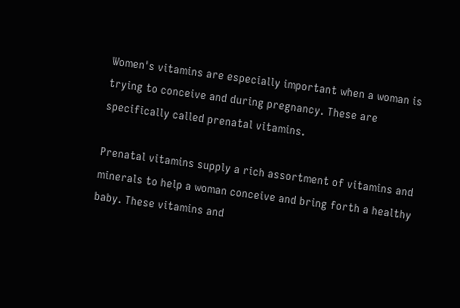Women's vitamins are especially important when a woman is trying to conceive and during pregnancy. These are specifically called prenatal vitamins.

Prenatal vitamins supply a rich assortment of vitamins and minerals to help a woman conceive and bring forth a healthy baby. These vitamins and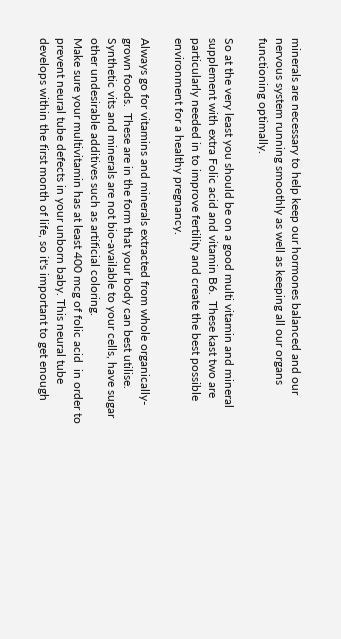minerals are necessary to help keep our hormones balanced and our nervous system running smoothly as well as keeping all our organs functioning optimally.

So at the very least you should be on a good multi vitamin and mineral supplement with extra Folic acid and vitamin B6.  These kast two are particularly needed in to improve fertility and create the best possible environment for a healthy pregnancy.

Always go for vitamins and minerals extracted from whole organically-grown foods.  These are in the form that your body can best utilise. Synthetic vits and minerals are not bio-available to your cells, have sugar other undesirable additives such as artificial coloring.
Make sure your multivitamin has at least 400 mcg of folic acid  in order to prevent neural tube defects in your unborn baby. This neural tube develops within the first month of life, so it's important to get enough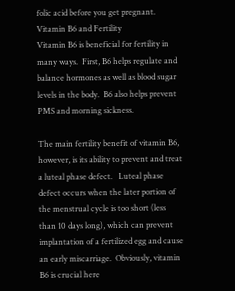folic acid before you get pregnant.
Vitamin B6 and Fertility
Vitamin B6 is beneficial for fertility in many ways.  First, B6 helps regulate and balance hormones as well as blood sugar levels in the body.  B6 also helps prevent PMS and morning sickness.

The main fertility benefit of vitamin B6, however, is its ability to prevent and treat a luteal phase defect.   Luteal phase defect occurs when the later portion of the menstrual cycle is too short (less than 10 days long), which can prevent implantation of a fertilized egg and cause an early miscarriage.  Obviously, vitamin B6 is crucial here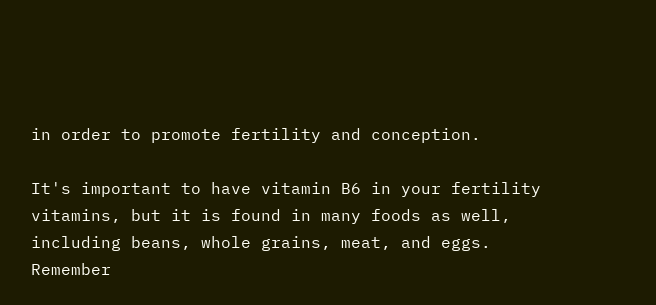in order to promote fertility and conception.

It's important to have vitamin B6 in your fertility vitamins, but it is found in many foods as well, including beans, whole grains, meat, and eggs.
Remember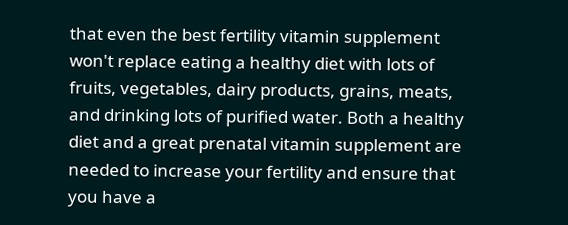that even the best fertility vitamin supplement won't replace eating a healthy diet with lots of fruits, vegetables, dairy products, grains, meats, and drinking lots of purified water. Both a healthy diet and a great prenatal vitamin supplement are needed to increase your fertility and ensure that you have a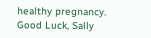healthy pregnancy.
Good Luck, Sally